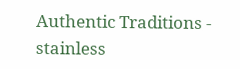Authentic Traditions - stainless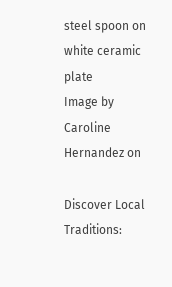steel spoon on white ceramic plate
Image by Caroline Hernandez on

Discover Local Traditions: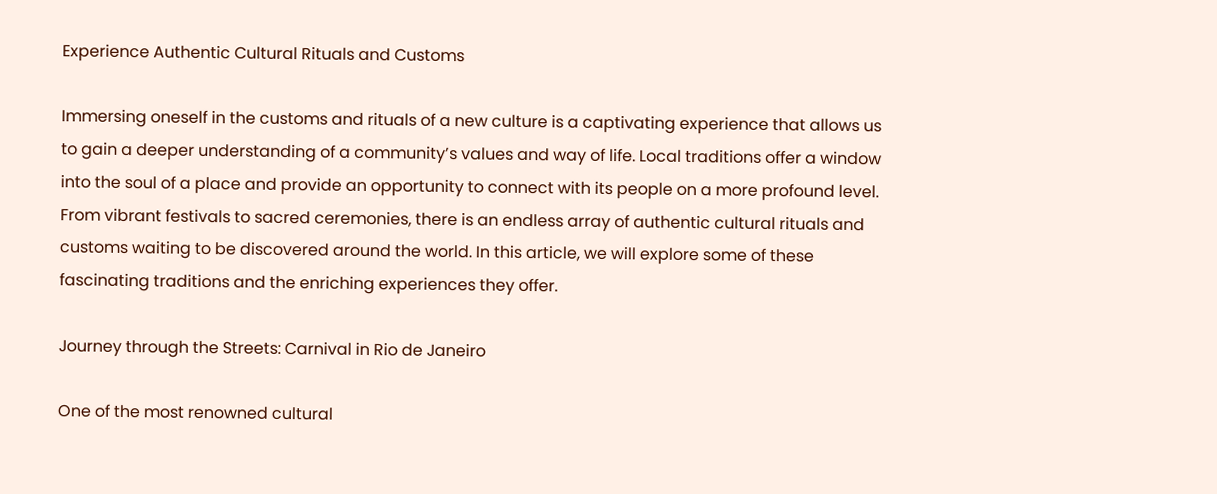Experience Authentic Cultural Rituals and Customs

Immersing oneself in the customs and rituals of a new culture is a captivating experience that allows us to gain a deeper understanding of a community’s values and way of life. Local traditions offer a window into the soul of a place and provide an opportunity to connect with its people on a more profound level. From vibrant festivals to sacred ceremonies, there is an endless array of authentic cultural rituals and customs waiting to be discovered around the world. In this article, we will explore some of these fascinating traditions and the enriching experiences they offer.

Journey through the Streets: Carnival in Rio de Janeiro

One of the most renowned cultural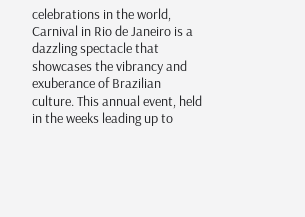celebrations in the world, Carnival in Rio de Janeiro is a dazzling spectacle that showcases the vibrancy and exuberance of Brazilian culture. This annual event, held in the weeks leading up to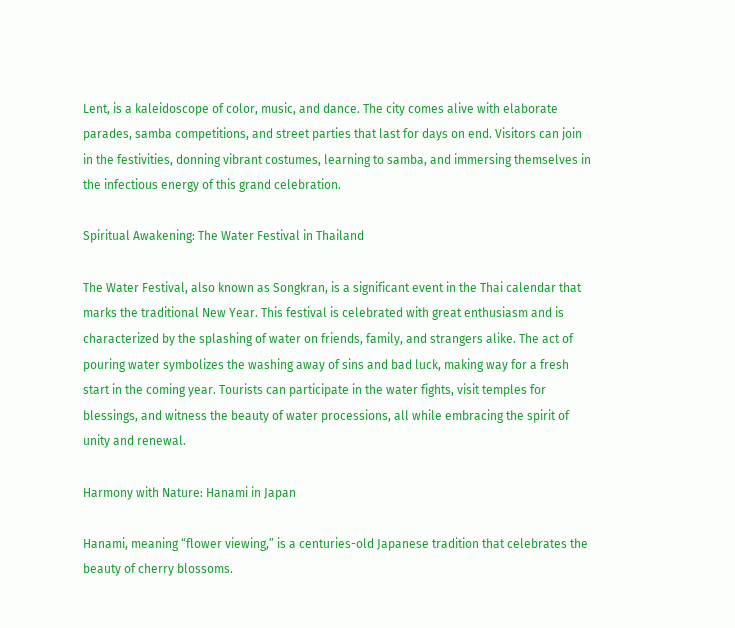Lent, is a kaleidoscope of color, music, and dance. The city comes alive with elaborate parades, samba competitions, and street parties that last for days on end. Visitors can join in the festivities, donning vibrant costumes, learning to samba, and immersing themselves in the infectious energy of this grand celebration.

Spiritual Awakening: The Water Festival in Thailand

The Water Festival, also known as Songkran, is a significant event in the Thai calendar that marks the traditional New Year. This festival is celebrated with great enthusiasm and is characterized by the splashing of water on friends, family, and strangers alike. The act of pouring water symbolizes the washing away of sins and bad luck, making way for a fresh start in the coming year. Tourists can participate in the water fights, visit temples for blessings, and witness the beauty of water processions, all while embracing the spirit of unity and renewal.

Harmony with Nature: Hanami in Japan

Hanami, meaning “flower viewing,” is a centuries-old Japanese tradition that celebrates the beauty of cherry blossoms.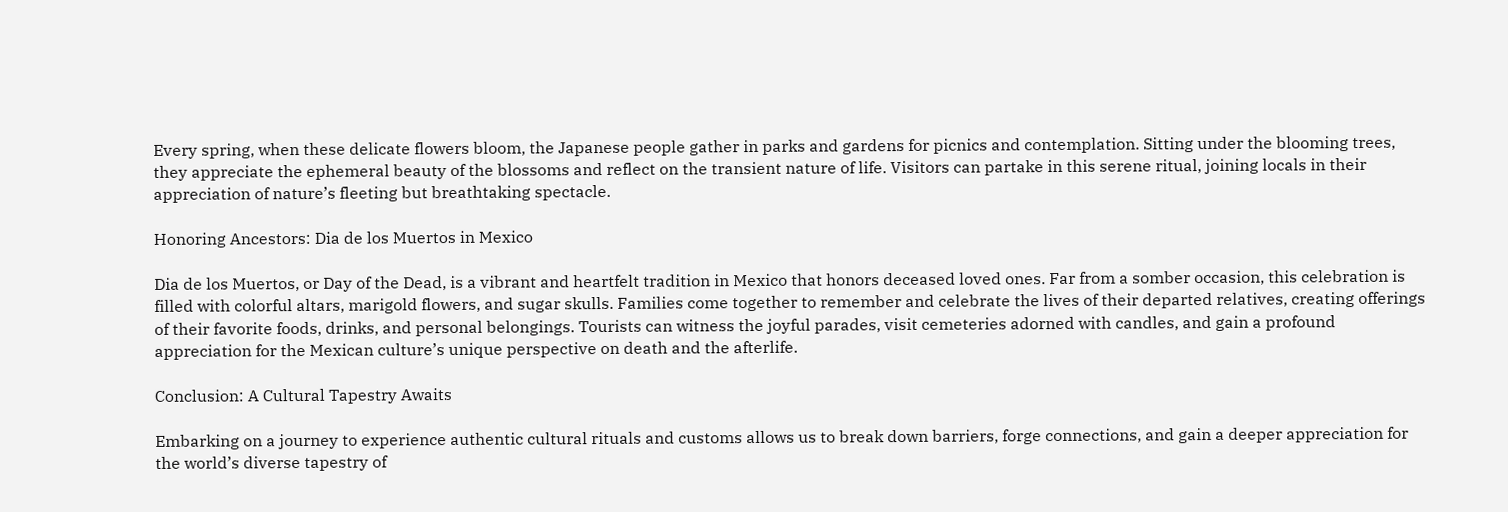Every spring, when these delicate flowers bloom, the Japanese people gather in parks and gardens for picnics and contemplation. Sitting under the blooming trees, they appreciate the ephemeral beauty of the blossoms and reflect on the transient nature of life. Visitors can partake in this serene ritual, joining locals in their appreciation of nature’s fleeting but breathtaking spectacle.

Honoring Ancestors: Dia de los Muertos in Mexico

Dia de los Muertos, or Day of the Dead, is a vibrant and heartfelt tradition in Mexico that honors deceased loved ones. Far from a somber occasion, this celebration is filled with colorful altars, marigold flowers, and sugar skulls. Families come together to remember and celebrate the lives of their departed relatives, creating offerings of their favorite foods, drinks, and personal belongings. Tourists can witness the joyful parades, visit cemeteries adorned with candles, and gain a profound appreciation for the Mexican culture’s unique perspective on death and the afterlife.

Conclusion: A Cultural Tapestry Awaits

Embarking on a journey to experience authentic cultural rituals and customs allows us to break down barriers, forge connections, and gain a deeper appreciation for the world’s diverse tapestry of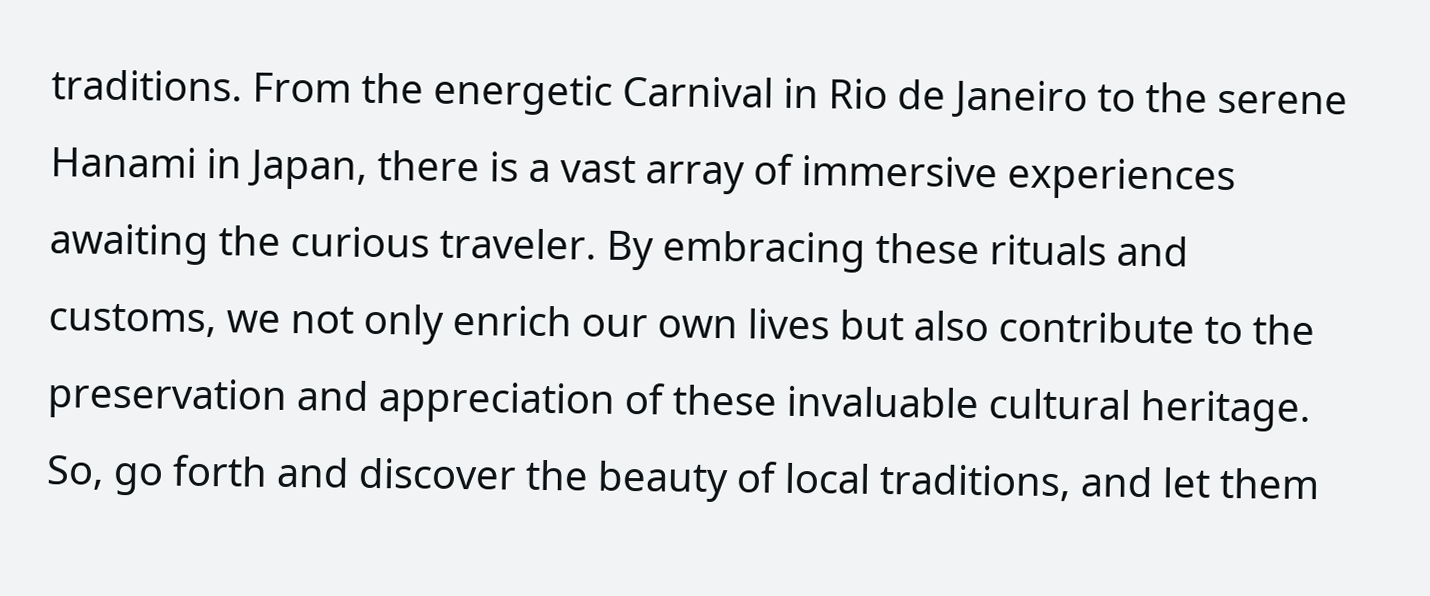traditions. From the energetic Carnival in Rio de Janeiro to the serene Hanami in Japan, there is a vast array of immersive experiences awaiting the curious traveler. By embracing these rituals and customs, we not only enrich our own lives but also contribute to the preservation and appreciation of these invaluable cultural heritage. So, go forth and discover the beauty of local traditions, and let them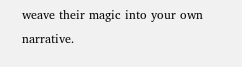weave their magic into your own narrative.